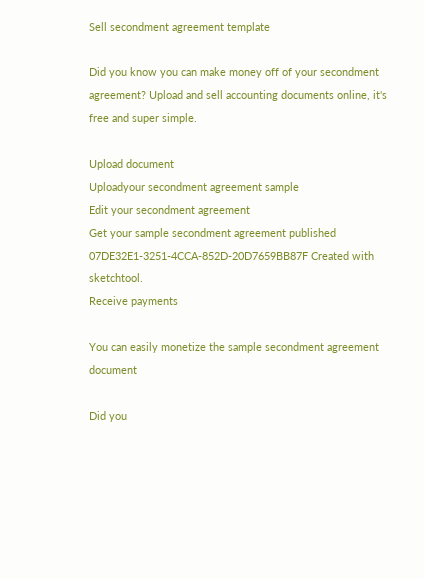Sell secondment agreement template

Did you know you can make money off of your secondment agreement? Upload and sell accounting documents online, it's free and super simple.

Upload document
Uploadyour secondment agreement sample
Edit your secondment agreement
Get your sample secondment agreement published
07DE32E1-3251-4CCA-852D-20D7659BB87F Created with sketchtool.
Receive payments

You can easily monetize the sample secondment agreement document

Did you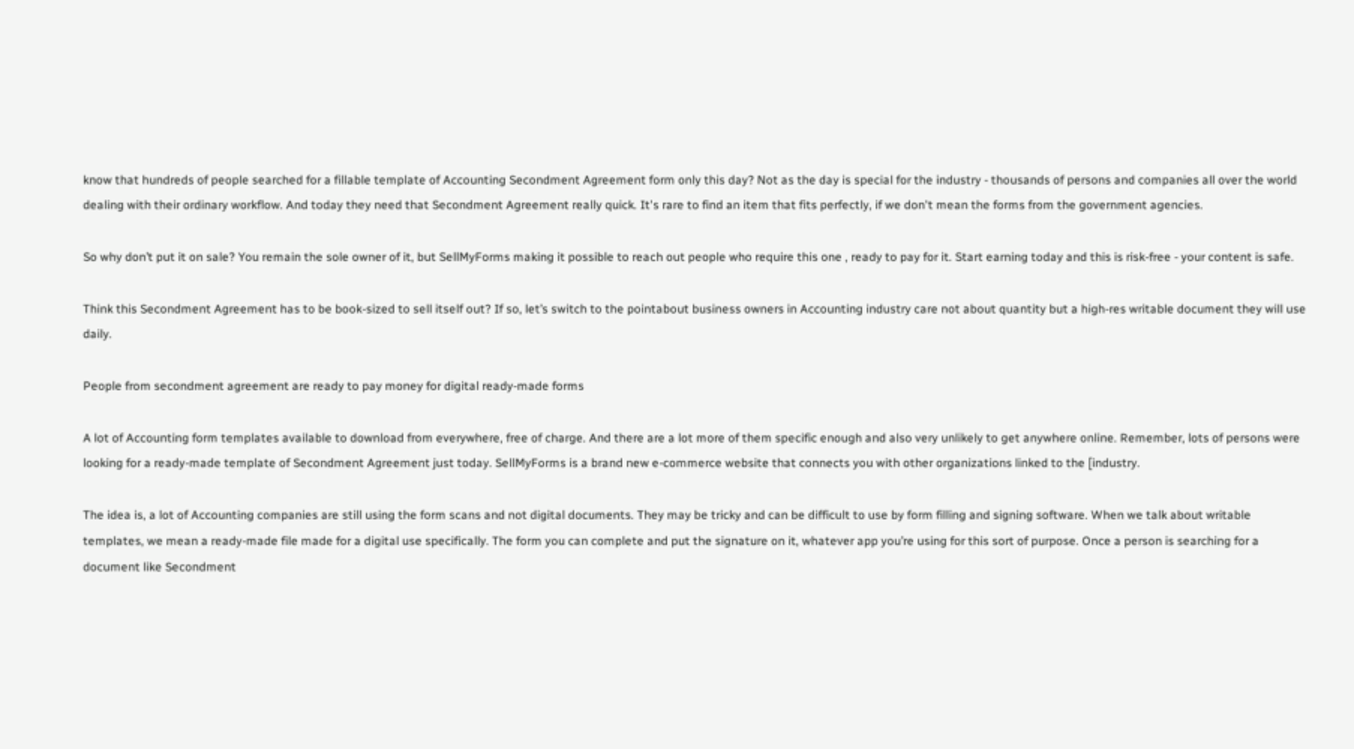know that hundreds of people searched for a fillable template of Accounting Secondment Agreement form only this day? Not as the day is special for the industry - thousands of persons and companies all over the world dealing with their ordinary workflow. And today they need that Secondment Agreement really quick. It's rare to find an item that fits perfectly, if we don't mean the forms from the government agencies.

So why don’t put it on sale? You remain the sole owner of it, but SellMyForms making it possible to reach out people who require this one , ready to pay for it. Start earning today and this is risk-free - your content is safe.

Think this Secondment Agreement has to be book-sized to sell itself out? If so, let’s switch to the pointabout business owners in Accounting industry care not about quantity but a high-res writable document they will use daily.

People from secondment agreement are ready to pay money for digital ready-made forms

A lot of Accounting form templates available to download from everywhere, free of charge. And there are a lot more of them specific enough and also very unlikely to get anywhere online. Remember, lots of persons were looking for a ready-made template of Secondment Agreement just today. SellMyForms is a brand new e-commerce website that connects you with other organizations linked to the [industry.

The idea is, a lot of Accounting companies are still using the form scans and not digital documents. They may be tricky and can be difficult to use by form filling and signing software. When we talk about writable templates, we mean a ready-made file made for a digital use specifically. The form you can complete and put the signature on it, whatever app you’re using for this sort of purpose. Once a person is searching for a document like Secondment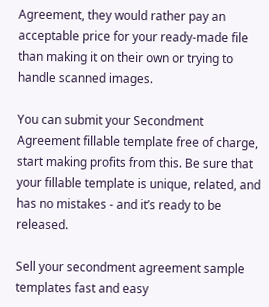Agreement, they would rather pay an acceptable price for your ready-made file than making it on their own or trying to handle scanned images.

You can submit your Secondment Agreement fillable template free of charge, start making profits from this. Be sure that your fillable template is unique, related, and has no mistakes - and it’s ready to be released.

Sell your secondment agreement sample templates fast and easy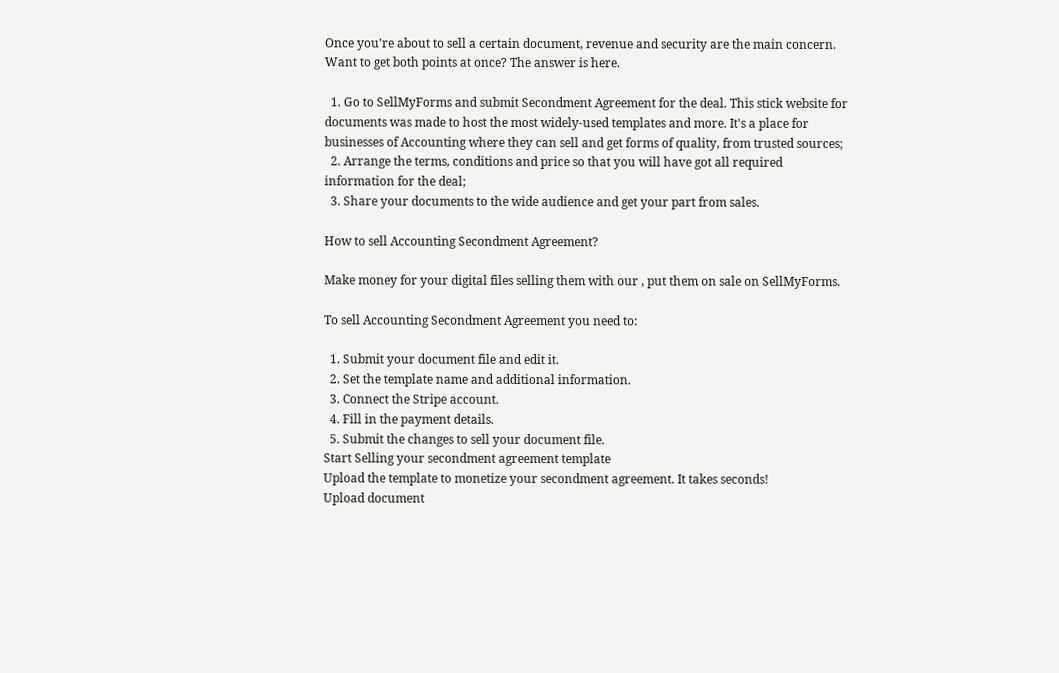Once you're about to sell a certain document, revenue and security are the main concern. Want to get both points at once? The answer is here.

  1. Go to SellMyForms and submit Secondment Agreement for the deal. This stick website for documents was made to host the most widely-used templates and more. It's a place for businesses of Accounting where they can sell and get forms of quality, from trusted sources;
  2. Arrange the terms, conditions and price so that you will have got all required information for the deal;
  3. Share your documents to the wide audience and get your part from sales.

How to sell Accounting Secondment Agreement?

Make money for your digital files selling them with our , put them on sale on SellMyForms.

To sell Accounting Secondment Agreement you need to:

  1. Submit your document file and edit it.
  2. Set the template name and additional information.
  3. Connect the Stripe account.
  4. Fill in the payment details.
  5. Submit the changes to sell your document file.
Start Selling your secondment agreement template
Upload the template to monetize your secondment agreement. It takes seconds!
Upload document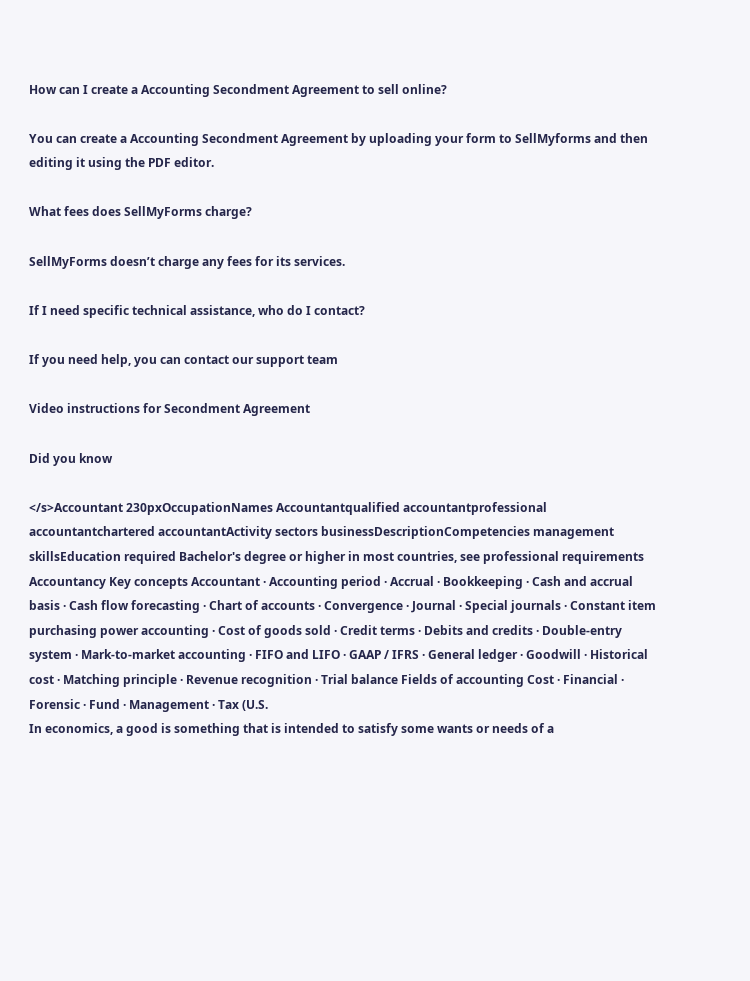How can I create a Accounting Secondment Agreement to sell online?

You can create a Accounting Secondment Agreement by uploading your form to SellMyforms and then editing it using the PDF editor.

What fees does SellMyForms charge?

SellMyForms doesn’t charge any fees for its services.

If I need specific technical assistance, who do I contact?

If you need help, you can contact our support team

Video instructions for Secondment Agreement

Did you know

</s>Accountant 230pxOccupationNames Accountantqualified accountantprofessional accountantchartered accountantActivity sectors businessDescriptionCompetencies management skillsEducation required Bachelor's degree or higher in most countries, see professional requirements Accountancy Key concepts Accountant · Accounting period · Accrual · Bookkeeping · Cash and accrual basis · Cash flow forecasting · Chart of accounts · Convergence · Journal · Special journals · Constant item purchasing power accounting · Cost of goods sold · Credit terms · Debits and credits · Double-entry system · Mark-to-market accounting · FIFO and LIFO · GAAP / IFRS · General ledger · Goodwill · Historical cost · Matching principle · Revenue recognition · Trial balance Fields of accounting Cost · Financial · Forensic · Fund · Management · Tax (U.S.
In economics, a good is something that is intended to satisfy some wants or needs of a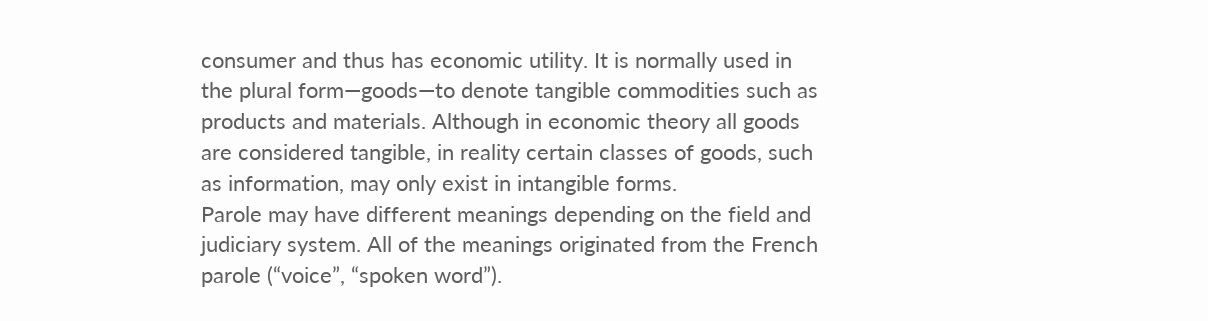consumer and thus has economic utility. It is normally used in the plural form—goods—to denote tangible commodities such as products and materials. Although in economic theory all goods are considered tangible, in reality certain classes of goods, such as information, may only exist in intangible forms.
Parole may have different meanings depending on the field and judiciary system. All of the meanings originated from the French parole (“voice”, “spoken word”).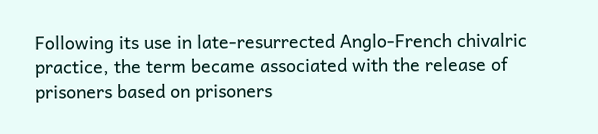Following its use in late-resurrected Anglo-French chivalric practice, the term became associated with the release of prisoners based on prisoners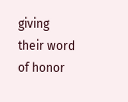giving their word of honor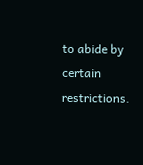to abide by certain restrictions.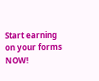Start earning on your forms NOW!